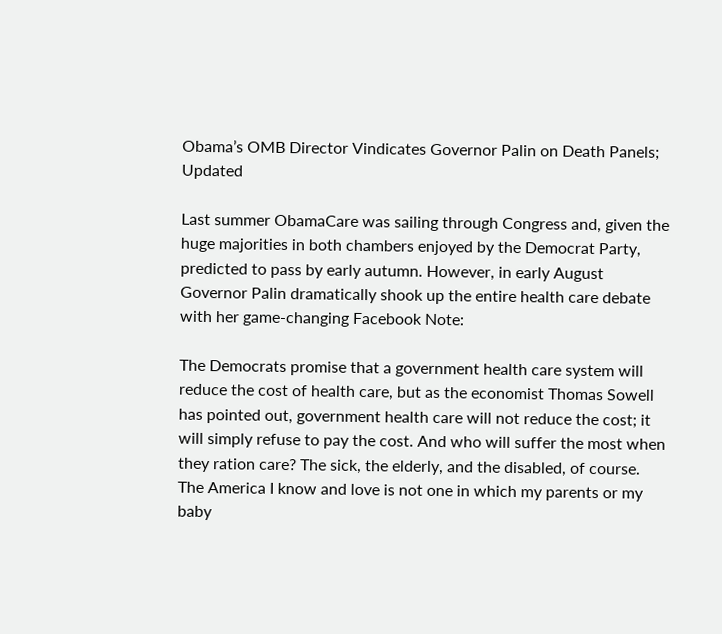Obama’s OMB Director Vindicates Governor Palin on Death Panels; Updated

Last summer ObamaCare was sailing through Congress and, given the huge majorities in both chambers enjoyed by the Democrat Party, predicted to pass by early autumn. However, in early August Governor Palin dramatically shook up the entire health care debate with her game-changing Facebook Note:

The Democrats promise that a government health care system will reduce the cost of health care, but as the economist Thomas Sowell has pointed out, government health care will not reduce the cost; it will simply refuse to pay the cost. And who will suffer the most when they ration care? The sick, the elderly, and the disabled, of course. The America I know and love is not one in which my parents or my baby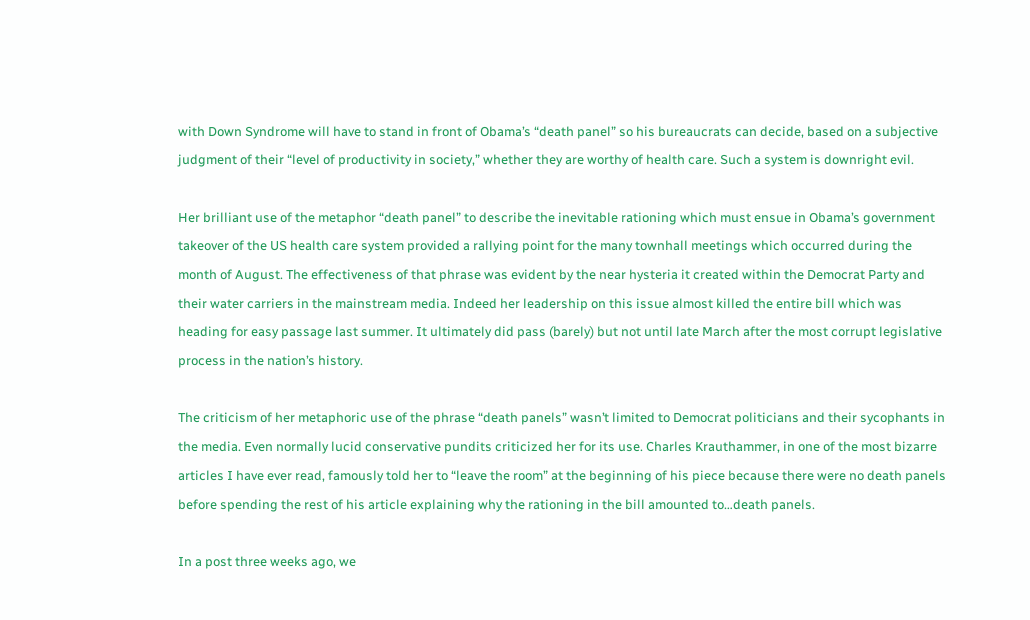with Down Syndrome will have to stand in front of Obama’s “death panel” so his bureaucrats can decide, based on a subjective judgment of their “level of productivity in society,” whether they are worthy of health care. Such a system is downright evil.

Her brilliant use of the metaphor “death panel” to describe the inevitable rationing which must ensue in Obama’s government takeover of the US health care system provided a rallying point for the many townhall meetings which occurred during the month of August. The effectiveness of that phrase was evident by the near hysteria it created within the Democrat Party and their water carriers in the mainstream media. Indeed her leadership on this issue almost killed the entire bill which was heading for easy passage last summer. It ultimately did pass (barely) but not until late March after the most corrupt legislative process in the nation’s history.

The criticism of her metaphoric use of the phrase “death panels” wasn’t limited to Democrat politicians and their sycophants in the media. Even normally lucid conservative pundits criticized her for its use. Charles Krauthammer, in one of the most bizarre articles I have ever read, famously told her to “leave the room” at the beginning of his piece because there were no death panels before spending the rest of his article explaining why the rationing in the bill amounted to…death panels.

In a post three weeks ago, we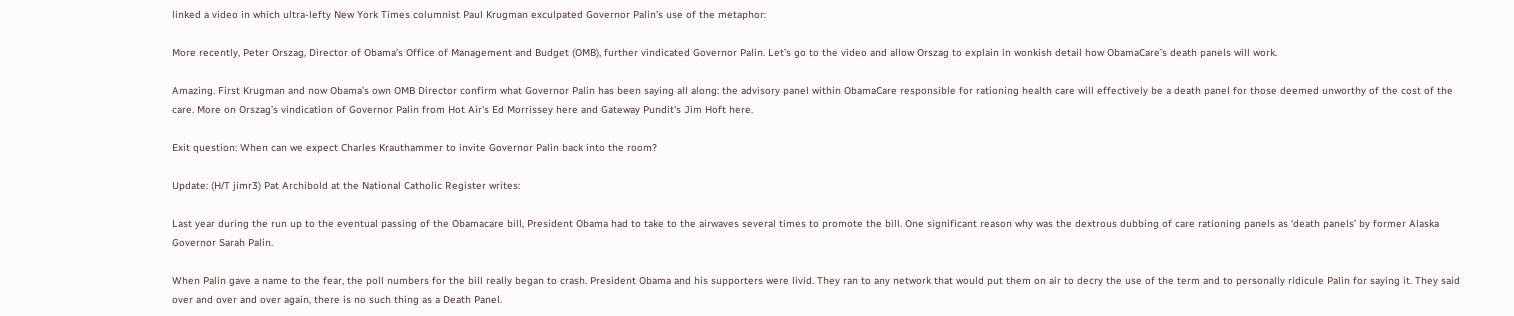linked a video in which ultra-lefty New York Times columnist Paul Krugman exculpated Governor Palin’s use of the metaphor:

More recently, Peter Orszag, Director of Obama’s Office of Management and Budget (OMB), further vindicated Governor Palin. Let’s go to the video and allow Orszag to explain in wonkish detail how ObamaCare’s death panels will work.

Amazing. First Krugman and now Obama’s own OMB Director confirm what Governor Palin has been saying all along: the advisory panel within ObamaCare responsible for rationing health care will effectively be a death panel for those deemed unworthy of the cost of the care. More on Orszag’s vindication of Governor Palin from Hot Air’s Ed Morrissey here and Gateway Pundit’s Jim Hoft here.

Exit question: When can we expect Charles Krauthammer to invite Governor Palin back into the room?

Update: (H/T jimr3) Pat Archibold at the National Catholic Register writes:

Last year during the run up to the eventual passing of the Obamacare bill, President Obama had to take to the airwaves several times to promote the bill. One significant reason why was the dextrous dubbing of care rationing panels as ‘death panels’ by former Alaska Governor Sarah Palin.

When Palin gave a name to the fear, the poll numbers for the bill really began to crash. President Obama and his supporters were livid. They ran to any network that would put them on air to decry the use of the term and to personally ridicule Palin for saying it. They said over and over and over again, there is no such thing as a Death Panel.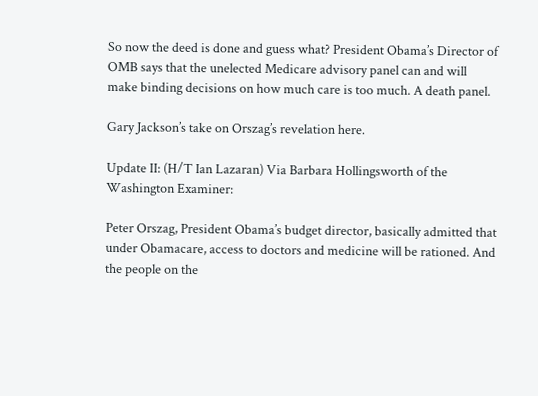So now the deed is done and guess what? President Obama’s Director of OMB says that the unelected Medicare advisory panel can and will make binding decisions on how much care is too much. A death panel.

Gary Jackson’s take on Orszag’s revelation here.

Update II: (H/T Ian Lazaran) Via Barbara Hollingsworth of the Washington Examiner:

Peter Orszag, President Obama’s budget director, basically admitted that under Obamacare, access to doctors and medicine will be rationed. And the people on the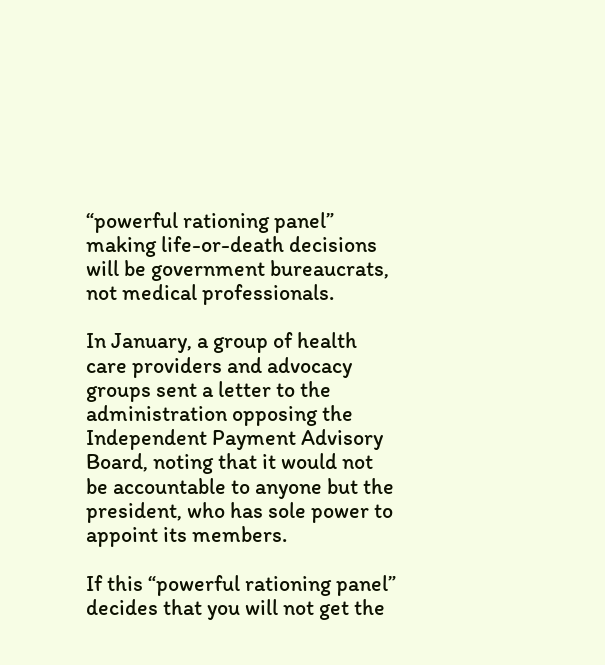“powerful rationing panel” making life-or-death decisions will be government bureaucrats, not medical professionals.

In January, a group of health care providers and advocacy groups sent a letter to the administration opposing the Independent Payment Advisory Board, noting that it would not be accountable to anyone but the president, who has sole power to appoint its members.

If this “powerful rationing panel” decides that you will not get the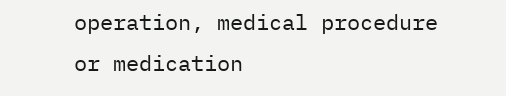operation, medical procedure or medication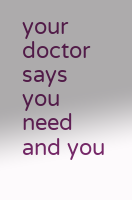your doctor says you need and you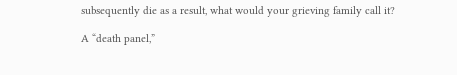subsequently die as a result, what would your grieving family call it?

A “death panel,”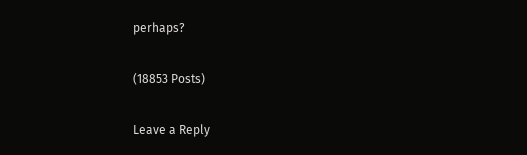perhaps?

(18853 Posts)

Leave a Reply